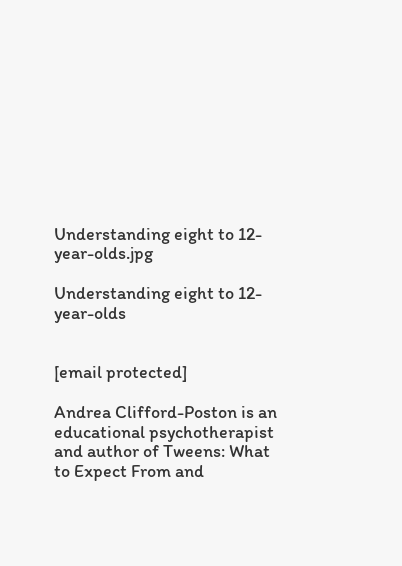Understanding eight to 12-year-olds.jpg

Understanding eight to 12-year-olds


[email protected]

Andrea Clifford-Poston is an educational psychotherapist and author of Tweens: What to Expect From and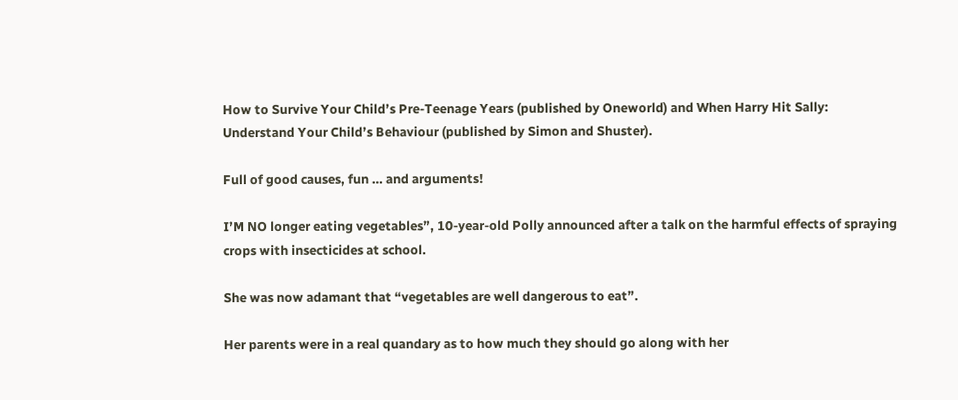How to Survive Your Child’s Pre-Teenage Years (published by Oneworld) and When Harry Hit Sally: Understand Your Child’s Behaviour (published by Simon and Shuster).

Full of good causes, fun … and arguments!

I’M NO longer eating vegetables”, 10-year-old Polly announced after a talk on the harmful effects of spraying crops with insecticides at school.

She was now adamant that “vegetables are well dangerous to eat”.

Her parents were in a real quandary as to how much they should go along with her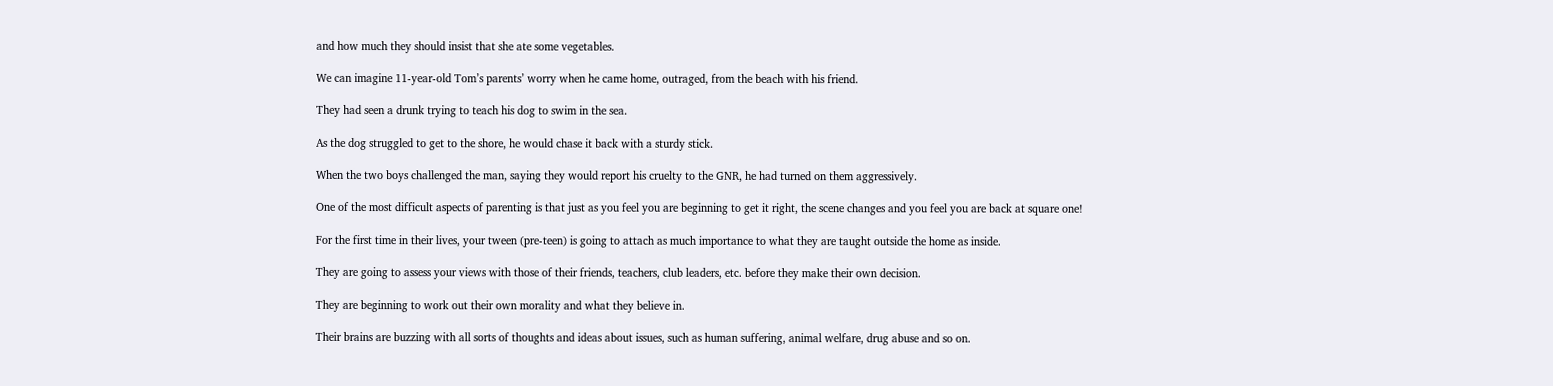and how much they should insist that she ate some vegetables.

We can imagine 11-year-old Tom’s parents’ worry when he came home, outraged, from the beach with his friend.

They had seen a drunk trying to teach his dog to swim in the sea.

As the dog struggled to get to the shore, he would chase it back with a sturdy stick.

When the two boys challenged the man, saying they would report his cruelty to the GNR, he had turned on them aggressively.

One of the most difficult aspects of parenting is that just as you feel you are beginning to get it right, the scene changes and you feel you are back at square one!

For the first time in their lives, your tween (pre-teen) is going to attach as much importance to what they are taught outside the home as inside.

They are going to assess your views with those of their friends, teachers, club leaders, etc. before they make their own decision.

They are beginning to work out their own morality and what they believe in.

Their brains are buzzing with all sorts of thoughts and ideas about issues, such as human suffering, animal welfare, drug abuse and so on.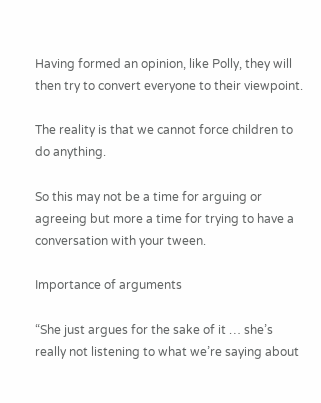Having formed an opinion, like Polly, they will then try to convert everyone to their viewpoint.

The reality is that we cannot force children to do anything.

So this may not be a time for arguing or agreeing but more a time for trying to have a conversation with your tween.

Importance of arguments

“She just argues for the sake of it … she’s really not listening to what we’re saying about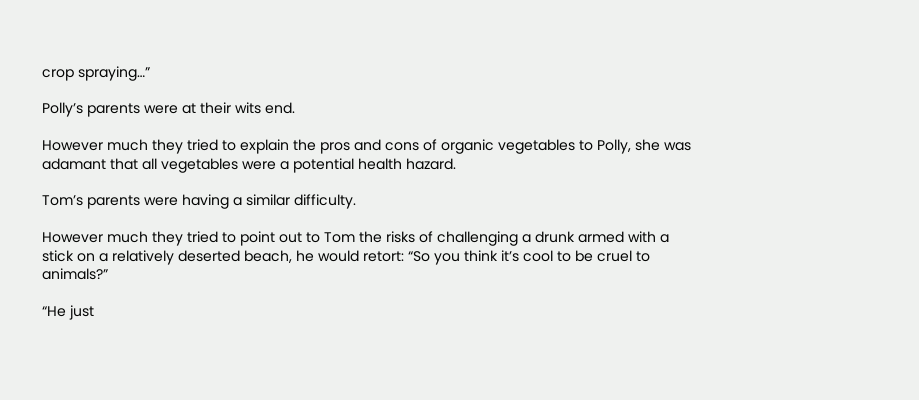crop spraying…”

Polly’s parents were at their wits end.

However much they tried to explain the pros and cons of organic vegetables to Polly, she was adamant that all vegetables were a potential health hazard.

Tom’s parents were having a similar difficulty.

However much they tried to point out to Tom the risks of challenging a drunk armed with a stick on a relatively deserted beach, he would retort: “So you think it’s cool to be cruel to animals?”

“He just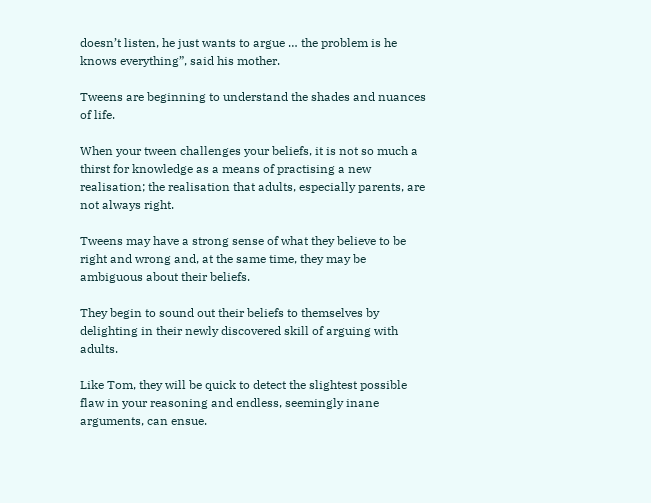doesn’t listen, he just wants to argue … the problem is he knows everything”, said his mother.

Tweens are beginning to understand the shades and nuances of life.

When your tween challenges your beliefs, it is not so much a thirst for knowledge as a means of practising a new realisation; the realisation that adults, especially parents, are not always right.

Tweens may have a strong sense of what they believe to be right and wrong and, at the same time, they may be ambiguous about their beliefs.

They begin to sound out their beliefs to themselves by delighting in their newly discovered skill of arguing with adults.

Like Tom, they will be quick to detect the slightest possible flaw in your reasoning and endless, seemingly inane arguments, can ensue.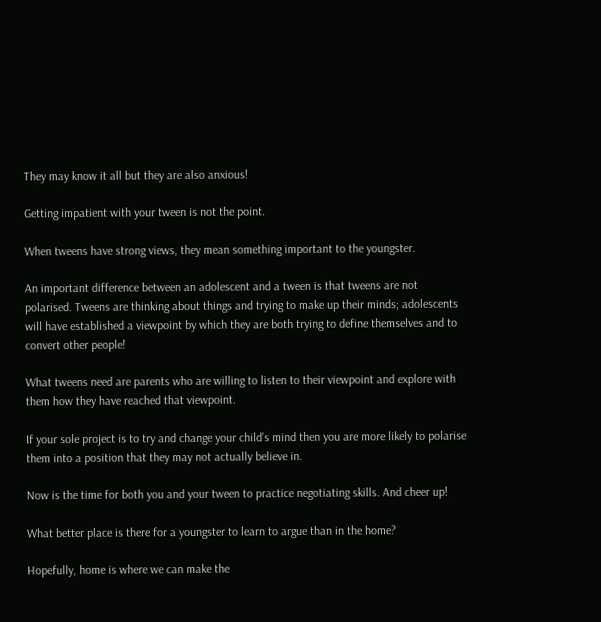They may know it all but they are also anxious!

Getting impatient with your tween is not the point.

When tweens have strong views, they mean something important to the youngster.

An important difference between an adolescent and a tween is that tweens are not polarised. Tweens are thinking about things and trying to make up their minds; adolescents will have established a viewpoint by which they are both trying to define themselves and to convert other people!

What tweens need are parents who are willing to listen to their viewpoint and explore with them how they have reached that viewpoint.

If your sole project is to try and change your child’s mind then you are more likely to polarise them into a position that they may not actually believe in.

Now is the time for both you and your tween to practice negotiating skills. And cheer up!

What better place is there for a youngster to learn to argue than in the home?

Hopefully, home is where we can make the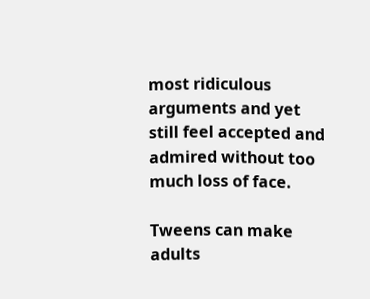most ridiculous arguments and yet still feel accepted and admired without too much loss of face.

Tweens can make adults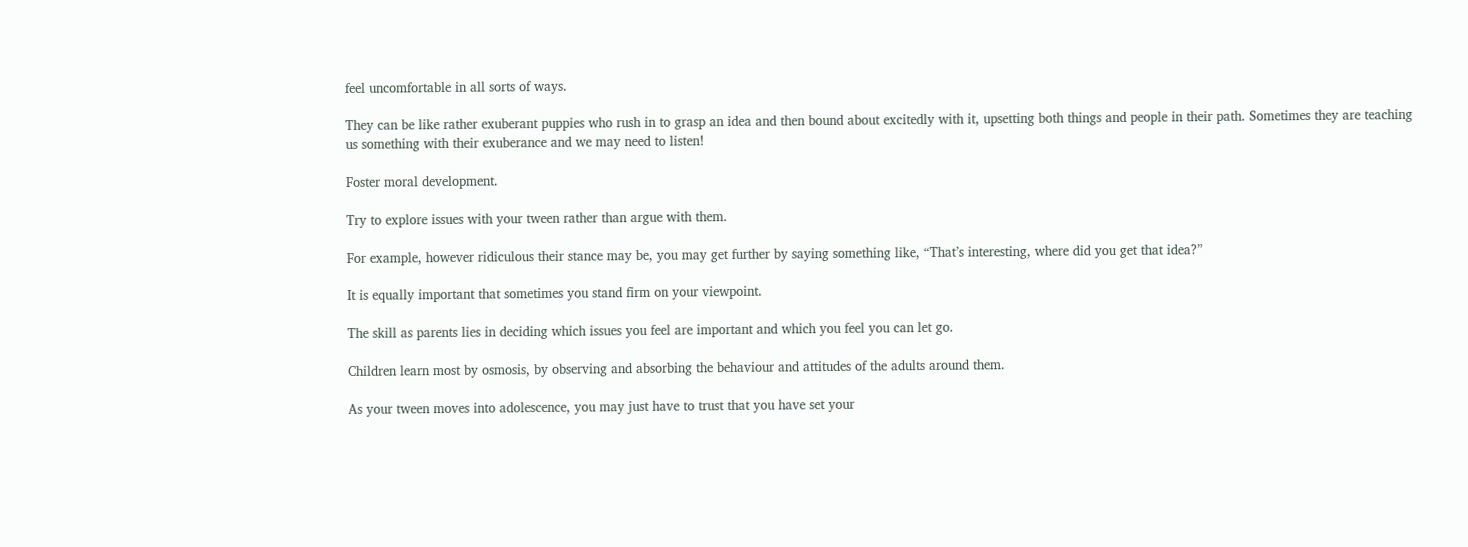feel uncomfortable in all sorts of ways.

They can be like rather exuberant puppies who rush in to grasp an idea and then bound about excitedly with it, upsetting both things and people in their path. Sometimes they are teaching us something with their exuberance and we may need to listen!

Foster moral development.

Try to explore issues with your tween rather than argue with them.

For example, however ridiculous their stance may be, you may get further by saying something like, “That’s interesting, where did you get that idea?”

It is equally important that sometimes you stand firm on your viewpoint.

The skill as parents lies in deciding which issues you feel are important and which you feel you can let go.

Children learn most by osmosis, by observing and absorbing the behaviour and attitudes of the adults around them.

As your tween moves into adolescence, you may just have to trust that you have set your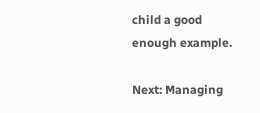child a good enough example.

Next: Managing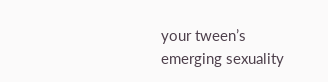your tween’s emerging sexuality